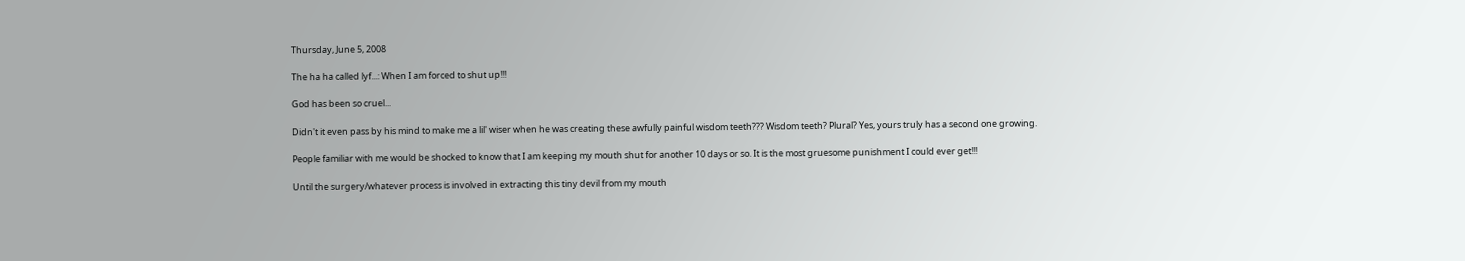Thursday, June 5, 2008

The ha ha called lyf...: When I am forced to shut up!!!

God has been so cruel...

Didn't it even pass by his mind to make me a lil' wiser when he was creating these awfully painful wisdom teeth??? Wisdom teeth? Plural? Yes, yours truly has a second one growing.

People familiar with me would be shocked to know that I am keeping my mouth shut for another 10 days or so. It is the most gruesome punishment I could ever get!!!

Until the surgery/whatever process is involved in extracting this tiny devil from my mouth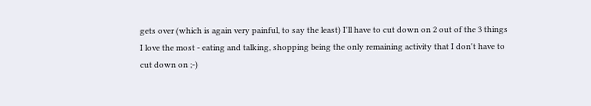gets over (which is again very painful, to say the least) I'll have to cut down on 2 out of the 3 things I love the most - eating and talking, shopping being the only remaining activity that I don't have to cut down on ;-)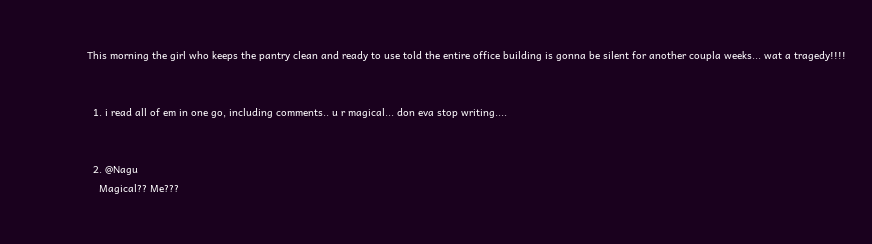This morning the girl who keeps the pantry clean and ready to use told the entire office building is gonna be silent for another coupla weeks... wat a tragedy!!!!


  1. i read all of em in one go, including comments.. u r magical... don eva stop writing....


  2. @Nagu
    Magical?? Me???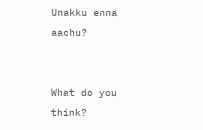Unakku enna aachu?


What do you think?